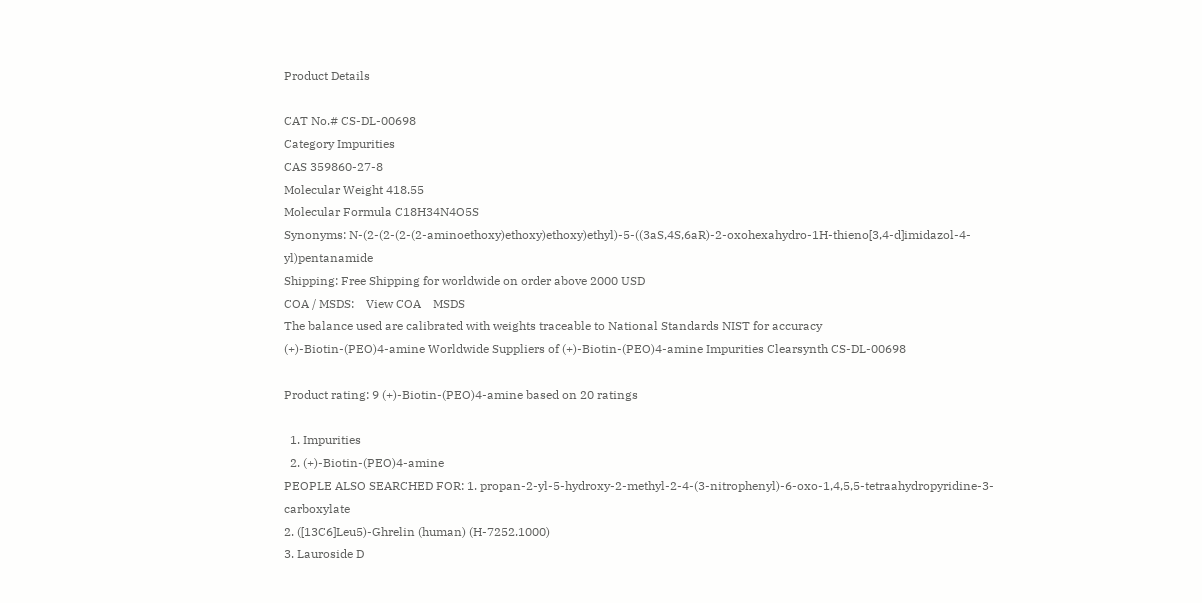Product Details

CAT No.# CS-DL-00698
Category Impurities
CAS 359860-27-8
Molecular Weight 418.55
Molecular Formula C18H34N4O5S
Synonyms: N-(2-(2-(2-(2-aminoethoxy)ethoxy)ethoxy)ethyl)-5-((3aS,4S,6aR)-2-oxohexahydro-1H-thieno[3,4-d]imidazol-4-yl)pentanamide
Shipping: Free Shipping for worldwide on order above 2000 USD
COA / MSDS:    View COA    MSDS
The balance used are calibrated with weights traceable to National Standards NIST for accuracy
(+)-Biotin-(PEO)4-amine Worldwide Suppliers of (+)-Biotin-(PEO)4-amine Impurities Clearsynth CS-DL-00698

Product rating: 9 (+)-Biotin-(PEO)4-amine based on 20 ratings

  1. Impurities
  2. (+)-Biotin-(PEO)4-amine
PEOPLE ALSO SEARCHED FOR: 1. propan-2-yl-5-hydroxy-2-methyl-2-4-(3-nitrophenyl)-6-oxo-1,4,5,5-tetraahydropyridine-3-carboxylate
2. ([13C6]Leu5)-Ghrelin (human) (H-7252.1000)
3. Lauroside D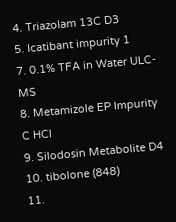4. Triazolam 13C D3
5. Icatibant impurity 1
7. 0.1% TFA in Water ULC-MS
8. Metamizole EP Impurity C HCl
9. Silodosin Metabolite D4
10. tibolone (848)
11.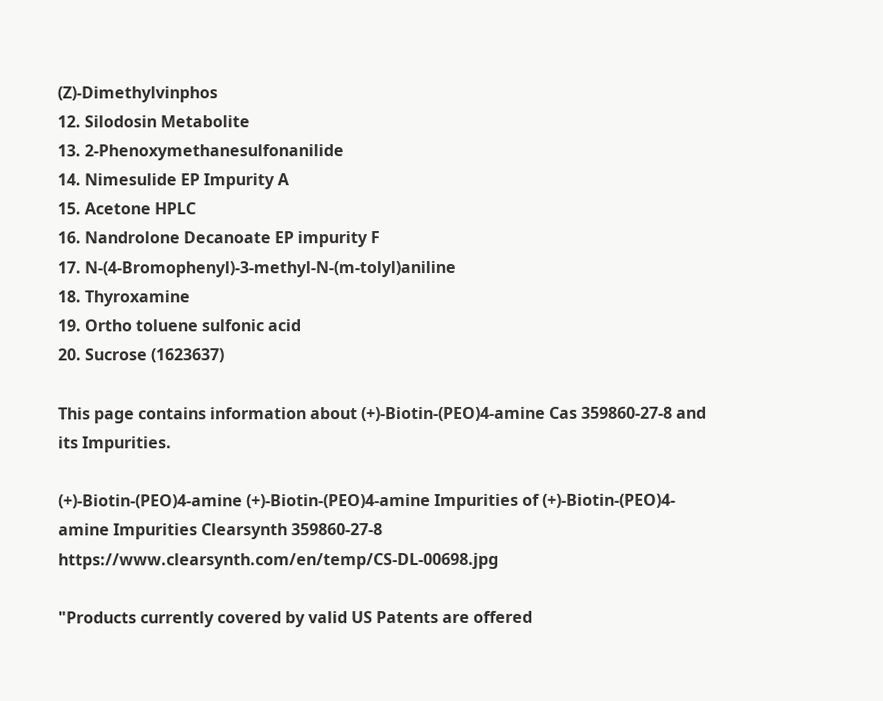(Z)-Dimethylvinphos
12. Silodosin Metabolite
13. 2-Phenoxymethanesulfonanilide
14. Nimesulide EP Impurity A
15. Acetone HPLC
16. Nandrolone Decanoate EP impurity F
17. N-(4-Bromophenyl)-3-methyl-N-(m-tolyl)aniline
18. Thyroxamine
19. Ortho toluene sulfonic acid
20. Sucrose (1623637)

This page contains information about (+)-Biotin-(PEO)4-amine Cas 359860-27-8 and its Impurities.

(+)-Biotin-(PEO)4-amine (+)-Biotin-(PEO)4-amine Impurities of (+)-Biotin-(PEO)4-amine Impurities Clearsynth 359860-27-8 https://www.clearsynth.com/en/temp/CS-DL-00698.jpg

"Products currently covered by valid US Patents are offered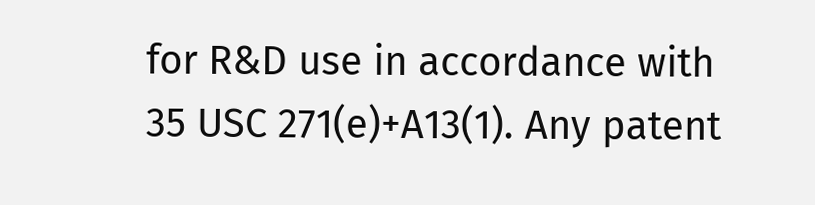for R&D use in accordance with 35 USC 271(e)+A13(1). Any patent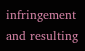infringement and resulting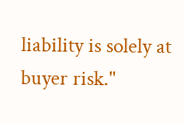liability is solely at buyer risk."